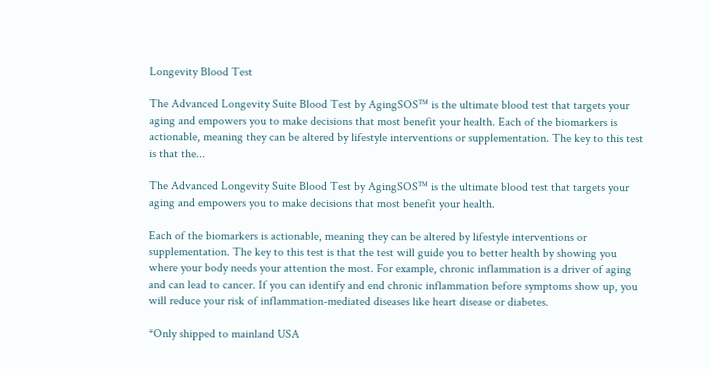Longevity Blood Test

The Advanced Longevity Suite Blood Test by AgingSOS™ is the ultimate blood test that targets your aging and empowers you to make decisions that most benefit your health. Each of the biomarkers is actionable, meaning they can be altered by lifestyle interventions or supplementation. The key to this test is that the...

The Advanced Longevity Suite Blood Test by AgingSOS™ is the ultimate blood test that targets your aging and empowers you to make decisions that most benefit your health.

Each of the biomarkers is actionable, meaning they can be altered by lifestyle interventions or supplementation. The key to this test is that the test will guide you to better health by showing you where your body needs your attention the most. For example, chronic inflammation is a driver of aging and can lead to cancer. If you can identify and end chronic inflammation before symptoms show up, you will reduce your risk of inflammation-mediated diseases like heart disease or diabetes.

*Only shipped to mainland USA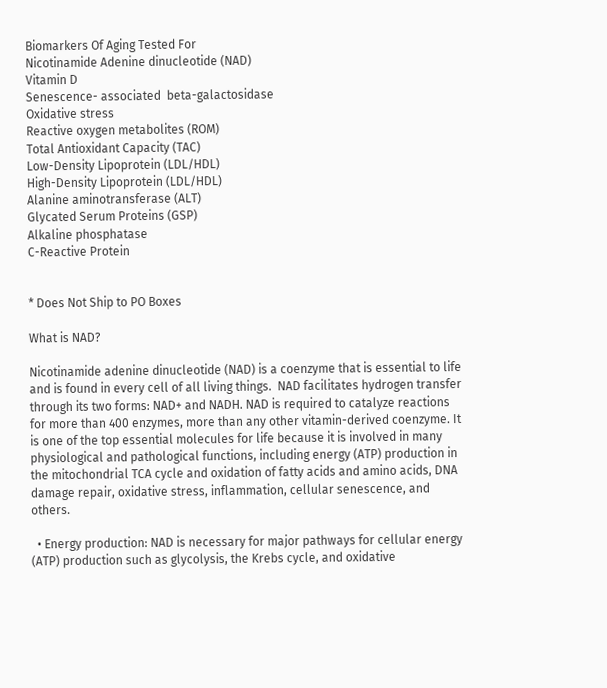Biomarkers Of Aging Tested For
Nicotinamide Adenine dinucleotide (NAD)
Vitamin D
Senescence- associated  beta-galactosidase
Oxidative stress
Reactive oxygen metabolites (ROM)
Total Antioxidant Capacity (TAC)
Low-Density Lipoprotein (LDL/HDL)
High-Density Lipoprotein (LDL/HDL)
Alanine aminotransferase (ALT)
Glycated Serum Proteins (GSP)
Alkaline phosphatase
C-Reactive Protein


* Does Not Ship to PO Boxes

What is NAD?

Nicotinamide adenine dinucleotide (NAD) is a coenzyme that is essential to life and is found in every cell of all living things.  NAD facilitates hydrogen transfer through its two forms: NAD+ and NADH. NAD is required to catalyze reactions for more than 400 enzymes, more than any other vitamin-derived coenzyme. It is one of the top essential molecules for life because it is involved in many physiological and pathological functions, including energy (ATP) production in the mitochondrial TCA cycle and oxidation of fatty acids and amino acids, DNA damage repair, oxidative stress, inflammation, cellular senescence, and others.

  • Energy production: NAD is necessary for major pathways for cellular energy (ATP) production such as glycolysis, the Krebs cycle, and oxidative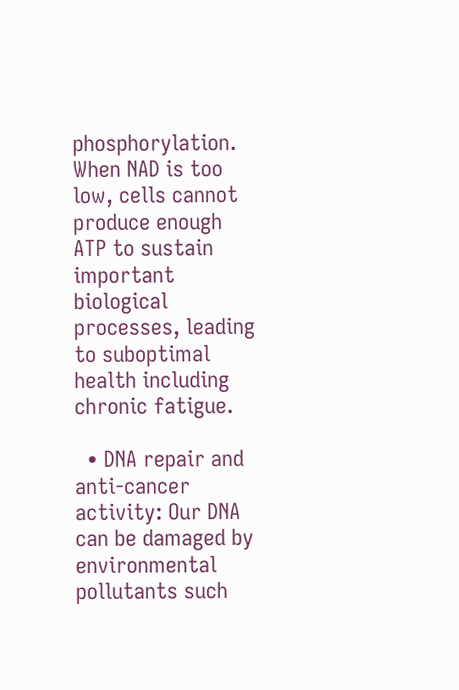phosphorylation. When NAD is too low, cells cannot produce enough ATP to sustain important biological processes, leading to suboptimal health including chronic fatigue.

  • DNA repair and anti-cancer activity: Our DNA can be damaged by environmental pollutants such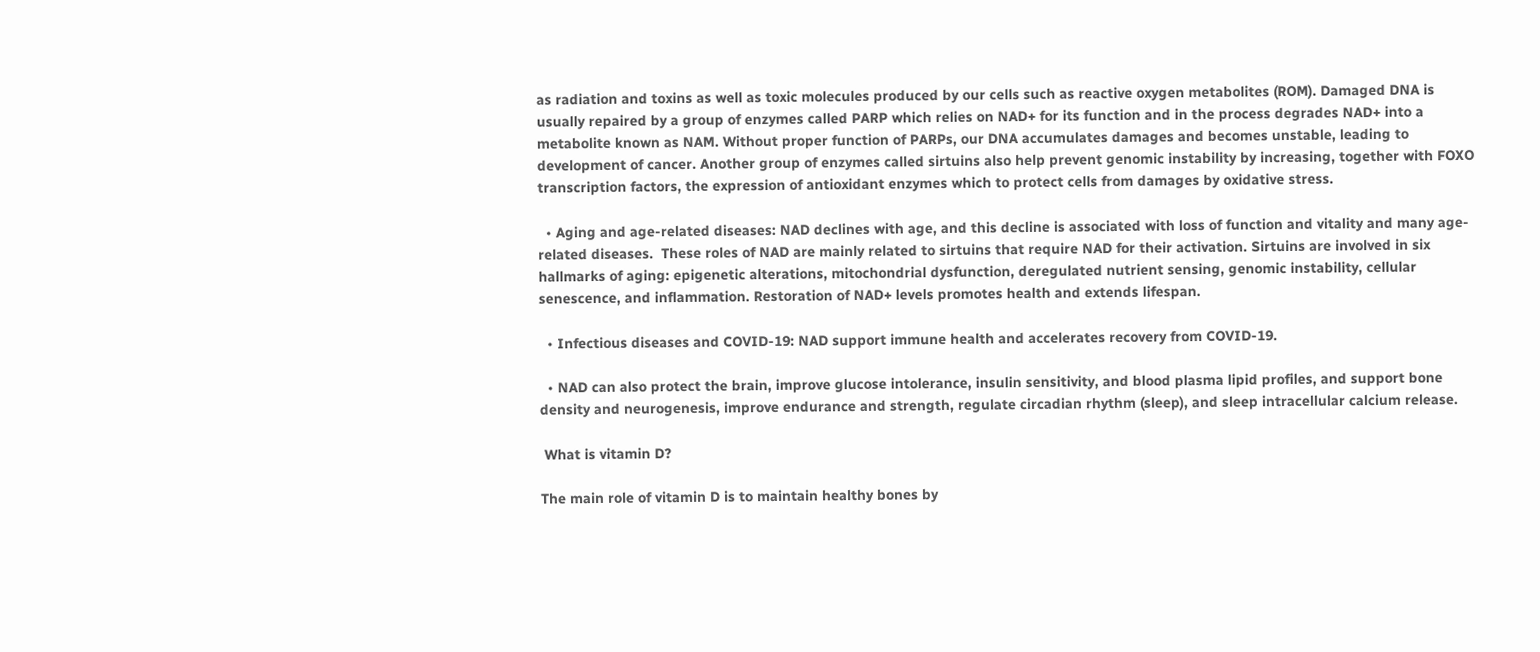as radiation and toxins as well as toxic molecules produced by our cells such as reactive oxygen metabolites (ROM). Damaged DNA is usually repaired by a group of enzymes called PARP which relies on NAD+ for its function and in the process degrades NAD+ into a metabolite known as NAM. Without proper function of PARPs, our DNA accumulates damages and becomes unstable, leading to development of cancer. Another group of enzymes called sirtuins also help prevent genomic instability by increasing, together with FOXO transcription factors, the expression of antioxidant enzymes which to protect cells from damages by oxidative stress.

  • Aging and age-related diseases: NAD declines with age, and this decline is associated with loss of function and vitality and many age-related diseases.  These roles of NAD are mainly related to sirtuins that require NAD for their activation. Sirtuins are involved in six hallmarks of aging: epigenetic alterations, mitochondrial dysfunction, deregulated nutrient sensing, genomic instability, cellular senescence, and inflammation. Restoration of NAD+ levels promotes health and extends lifespan.

  • Infectious diseases and COVID-19: NAD support immune health and accelerates recovery from COVID-19.

  • NAD can also protect the brain, improve glucose intolerance, insulin sensitivity, and blood plasma lipid profiles, and support bone density and neurogenesis, improve endurance and strength, regulate circadian rhythm (sleep), and sleep intracellular calcium release.

 What is vitamin D?

The main role of vitamin D is to maintain healthy bones by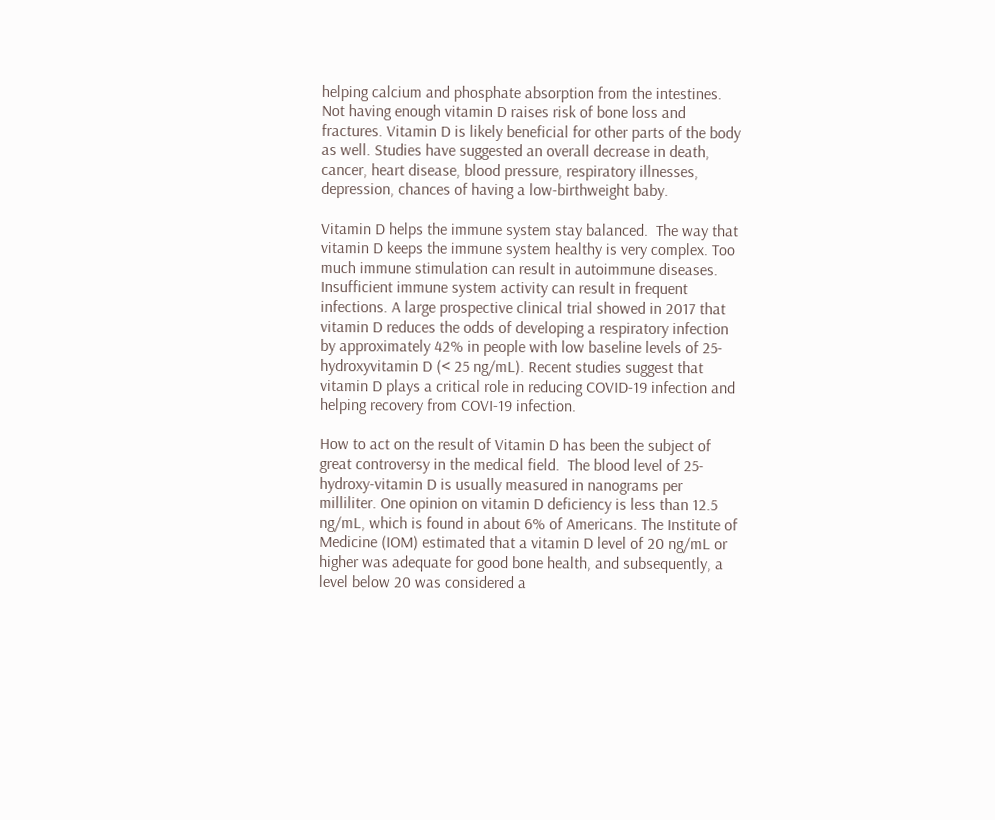helping calcium and phosphate absorption from the intestines. Not having enough vitamin D raises risk of bone loss and fractures. Vitamin D is likely beneficial for other parts of the body as well. Studies have suggested an overall decrease in death, cancer, heart disease, blood pressure, respiratory illnesses, depression, chances of having a low-birthweight baby.

Vitamin D helps the immune system stay balanced.  The way that vitamin D keeps the immune system healthy is very complex. Too much immune stimulation can result in autoimmune diseases. Insufficient immune system activity can result in frequent infections. A large prospective clinical trial showed in 2017 that vitamin D reduces the odds of developing a respiratory infection by approximately 42% in people with low baseline levels of 25-hydroxyvitamin D (< 25 ng/mL). Recent studies suggest that vitamin D plays a critical role in reducing COVID-19 infection and helping recovery from COVI-19 infection.

How to act on the result of Vitamin D has been the subject of great controversy in the medical field.  The blood level of 25-hydroxy-vitamin D is usually measured in nanograms per milliliter. One opinion on vitamin D deficiency is less than 12.5 ng/mL, which is found in about 6% of Americans. The Institute of Medicine (IOM) estimated that a vitamin D level of 20 ng/mL or higher was adequate for good bone health, and subsequently, a level below 20 was considered a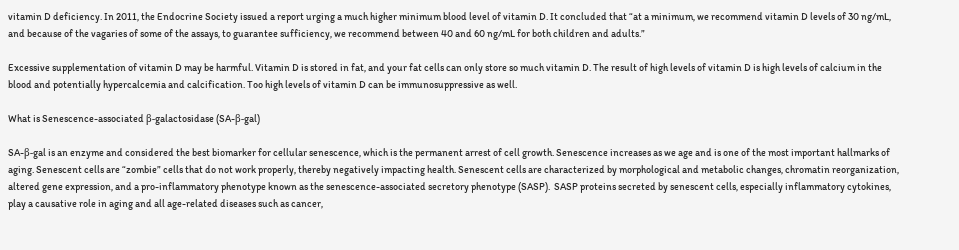vitamin D deficiency. In 2011, the Endocrine Society issued a report urging a much higher minimum blood level of vitamin D. It concluded that “at a minimum, we recommend vitamin D levels of 30 ng/mL, and because of the vagaries of some of the assays, to guarantee sufficiency, we recommend between 40 and 60 ng/mL for both children and adults.”

Excessive supplementation of vitamin D may be harmful. Vitamin D is stored in fat, and your fat cells can only store so much vitamin D. The result of high levels of vitamin D is high levels of calcium in the blood and potentially hypercalcemia and calcification. Too high levels of vitamin D can be immunosuppressive as well.

What is Senescence-associated β-galactosidase (SA-β-gal)

SA-β-gal is an enzyme and considered the best biomarker for cellular senescence, which is the permanent arrest of cell growth. Senescence increases as we age and is one of the most important hallmarks of aging. Senescent cells are “zombie” cells that do not work properly, thereby negatively impacting health. Senescent cells are characterized by morphological and metabolic changes, chromatin reorganization, altered gene expression, and a pro-inflammatory phenotype known as the senescence-associated secretory phenotype (SASP).  SASP proteins secreted by senescent cells, especially inflammatory cytokines, play a causative role in aging and all age-related diseases such as cancer,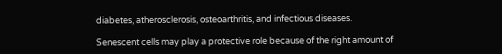diabetes, atherosclerosis, osteoarthritis, and infectious diseases.

Senescent cells may play a protective role because of the right amount of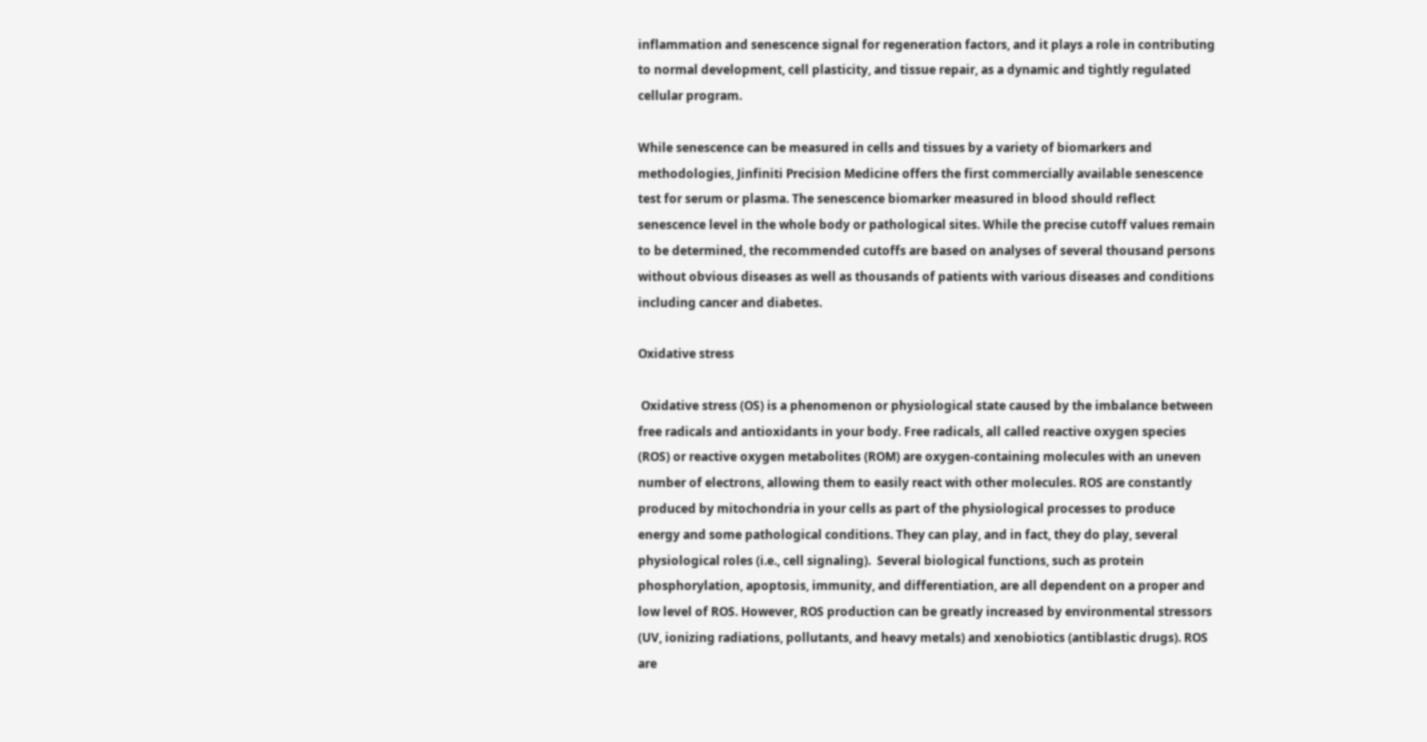inflammation and senescence signal for regeneration factors, and it plays a role in contributing to normal development, cell plasticity, and tissue repair, as a dynamic and tightly regulated cellular program.

While senescence can be measured in cells and tissues by a variety of biomarkers and methodologies, Jinfiniti Precision Medicine offers the first commercially available senescence test for serum or plasma. The senescence biomarker measured in blood should reflect senescence level in the whole body or pathological sites. While the precise cutoff values remain to be determined, the recommended cutoffs are based on analyses of several thousand persons without obvious diseases as well as thousands of patients with various diseases and conditions including cancer and diabetes.

Oxidative stress

 Oxidative stress (OS) is a phenomenon or physiological state caused by the imbalance between free radicals and antioxidants in your body. Free radicals, all called reactive oxygen species (ROS) or reactive oxygen metabolites (ROM) are oxygen-containing molecules with an uneven number of electrons, allowing them to easily react with other molecules. ROS are constantly produced by mitochondria in your cells as part of the physiological processes to produce energy and some pathological conditions. They can play, and in fact, they do play, several physiological roles (i.e., cell signaling).  Several biological functions, such as protein phosphorylation, apoptosis, immunity, and differentiation, are all dependent on a proper and low level of ROS. However, ROS production can be greatly increased by environmental stressors (UV, ionizing radiations, pollutants, and heavy metals) and xenobiotics (antiblastic drugs). ROS are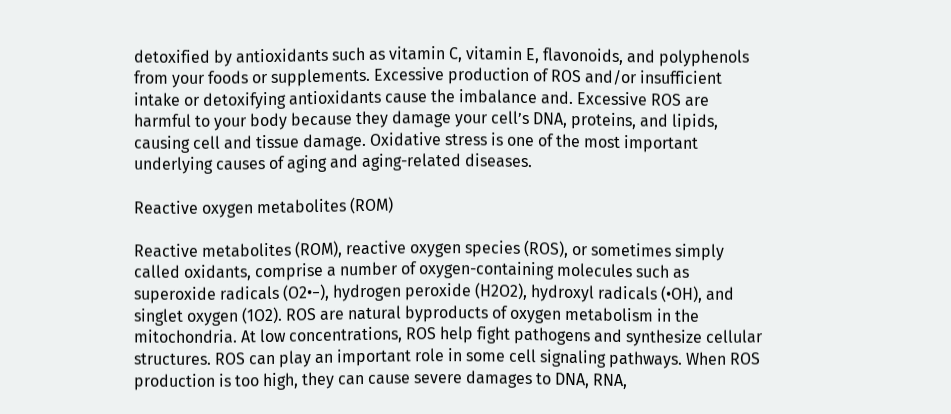detoxified by antioxidants such as vitamin C, vitamin E, flavonoids, and polyphenols from your foods or supplements. Excessive production of ROS and/or insufficient intake or detoxifying antioxidants cause the imbalance and. Excessive ROS are harmful to your body because they damage your cell’s DNA, proteins, and lipids, causing cell and tissue damage. Oxidative stress is one of the most important underlying causes of aging and aging-related diseases.

Reactive oxygen metabolites (ROM)

Reactive metabolites (ROM), reactive oxygen species (ROS), or sometimes simply called oxidants, comprise a number of oxygen-containing molecules such as superoxide radicals (O2•−), hydrogen peroxide (H2O2), hydroxyl radicals (•OH), and singlet oxygen (1O2). ROS are natural byproducts of oxygen metabolism in the mitochondria. At low concentrations, ROS help fight pathogens and synthesize cellular structures. ROS can play an important role in some cell signaling pathways. When ROS production is too high, they can cause severe damages to DNA, RNA,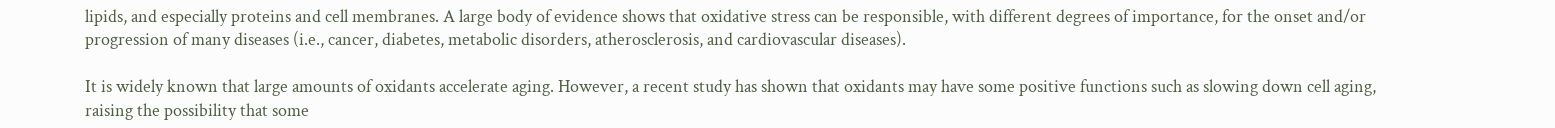lipids, and especially proteins and cell membranes. A large body of evidence shows that oxidative stress can be responsible, with different degrees of importance, for the onset and/or progression of many diseases (i.e., cancer, diabetes, metabolic disorders, atherosclerosis, and cardiovascular diseases).

It is widely known that large amounts of oxidants accelerate aging. However, a recent study has shown that oxidants may have some positive functions such as slowing down cell aging, raising the possibility that some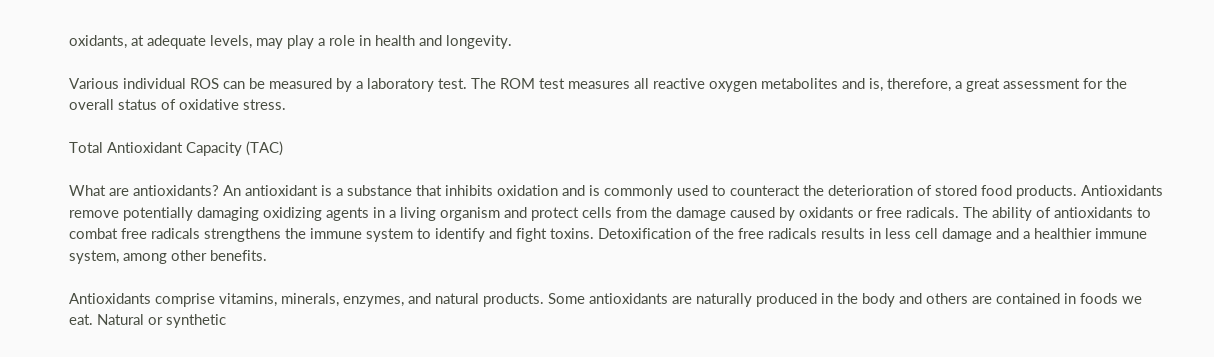oxidants, at adequate levels, may play a role in health and longevity.

Various individual ROS can be measured by a laboratory test. The ROM test measures all reactive oxygen metabolites and is, therefore, a great assessment for the overall status of oxidative stress.

Total Antioxidant Capacity (TAC)

What are antioxidants? An antioxidant is a substance that inhibits oxidation and is commonly used to counteract the deterioration of stored food products. Antioxidants remove potentially damaging oxidizing agents in a living organism and protect cells from the damage caused by oxidants or free radicals. The ability of antioxidants to combat free radicals strengthens the immune system to identify and fight toxins. Detoxification of the free radicals results in less cell damage and a healthier immune system, among other benefits.

Antioxidants comprise vitamins, minerals, enzymes, and natural products. Some antioxidants are naturally produced in the body and others are contained in foods we eat. Natural or synthetic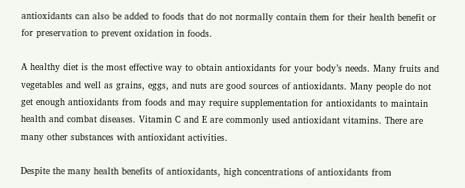antioxidants can also be added to foods that do not normally contain them for their health benefit or for preservation to prevent oxidation in foods.

A healthy diet is the most effective way to obtain antioxidants for your body’s needs. Many fruits and vegetables and well as grains, eggs, and nuts are good sources of antioxidants. Many people do not get enough antioxidants from foods and may require supplementation for antioxidants to maintain health and combat diseases. Vitamin C and E are commonly used antioxidant vitamins. There are many other substances with antioxidant activities.

Despite the many health benefits of antioxidants, high concentrations of antioxidants from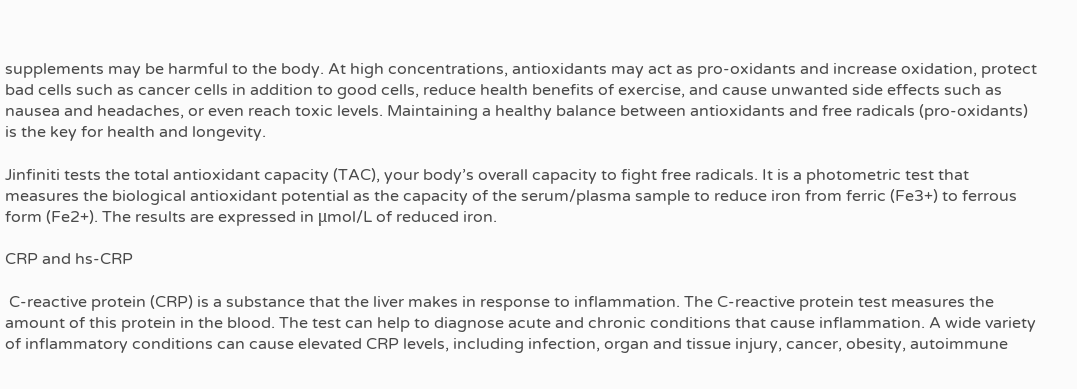supplements may be harmful to the body. At high concentrations, antioxidants may act as pro-oxidants and increase oxidation, protect bad cells such as cancer cells in addition to good cells, reduce health benefits of exercise, and cause unwanted side effects such as nausea and headaches, or even reach toxic levels. Maintaining a healthy balance between antioxidants and free radicals (pro-oxidants) is the key for health and longevity.

Jinfiniti tests the total antioxidant capacity (TAC), your body’s overall capacity to fight free radicals. It is a photometric test that measures the biological antioxidant potential as the capacity of the serum/plasma sample to reduce iron from ferric (Fe3+) to ferrous form (Fe2+). The results are expressed in μmol/L of reduced iron.

CRP and hs-CRP

 C-reactive protein (CRP) is a substance that the liver makes in response to inflammation. The C-reactive protein test measures the amount of this protein in the blood. The test can help to diagnose acute and chronic conditions that cause inflammation. A wide variety of inflammatory conditions can cause elevated CRP levels, including infection, organ and tissue injury, cancer, obesity, autoimmune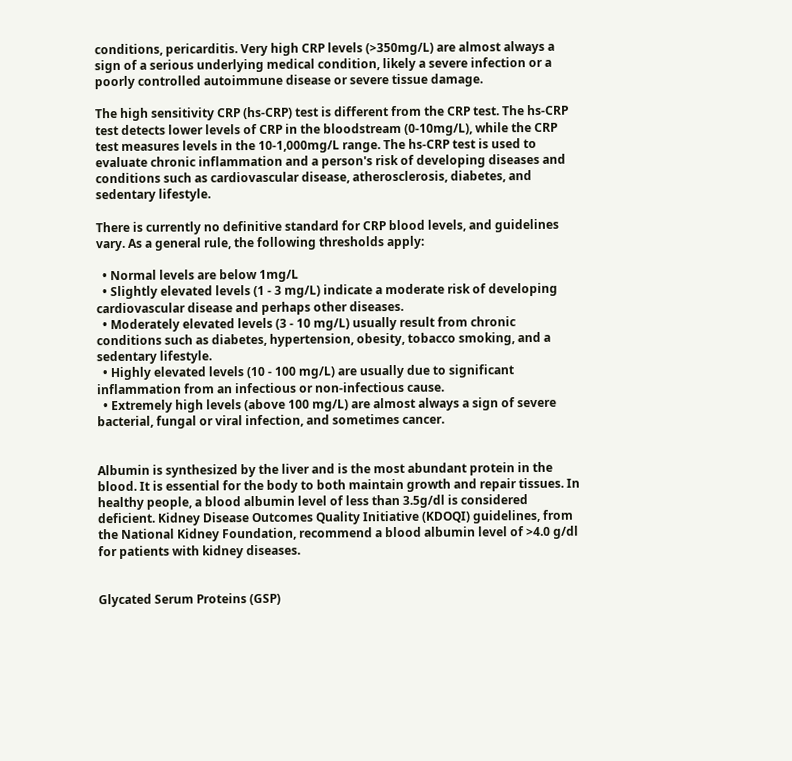conditions, pericarditis. Very high CRP levels (>350mg/L) are almost always a sign of a serious underlying medical condition, likely a severe infection or a poorly controlled autoimmune disease or severe tissue damage.

The high sensitivity CRP (hs-CRP) test is different from the CRP test. The hs-CRP test detects lower levels of CRP in the bloodstream (0-10mg/L), while the CRP test measures levels in the 10-1,000mg/L range. The hs-CRP test is used to evaluate chronic inflammation and a person's risk of developing diseases and conditions such as cardiovascular disease, atherosclerosis, diabetes, and sedentary lifestyle.

There is currently no definitive standard for CRP blood levels, and guidelines vary. As a general rule, the following thresholds apply:

  • Normal levels are below 1mg/L
  • Slightly elevated levels (1 - 3 mg/L) indicate a moderate risk of developing cardiovascular disease and perhaps other diseases.
  • Moderately elevated levels (3 - 10 mg/L) usually result from chronic conditions such as diabetes, hypertension, obesity, tobacco smoking, and a sedentary lifestyle.
  • Highly elevated levels (10 - 100 mg/L) are usually due to significant inflammation from an infectious or non-infectious cause.
  • Extremely high levels (above 100 mg/L) are almost always a sign of severe bacterial, fungal or viral infection, and sometimes cancer.


Albumin is synthesized by the liver and is the most abundant protein in the blood. It is essential for the body to both maintain growth and repair tissues. In healthy people, a blood albumin level of less than 3.5g/dl is considered deficient. Kidney Disease Outcomes Quality Initiative (KDOQI) guidelines, from the National Kidney Foundation, recommend a blood albumin level of >4.0 g/dl for patients with kidney diseases.


Glycated Serum Proteins (GSP)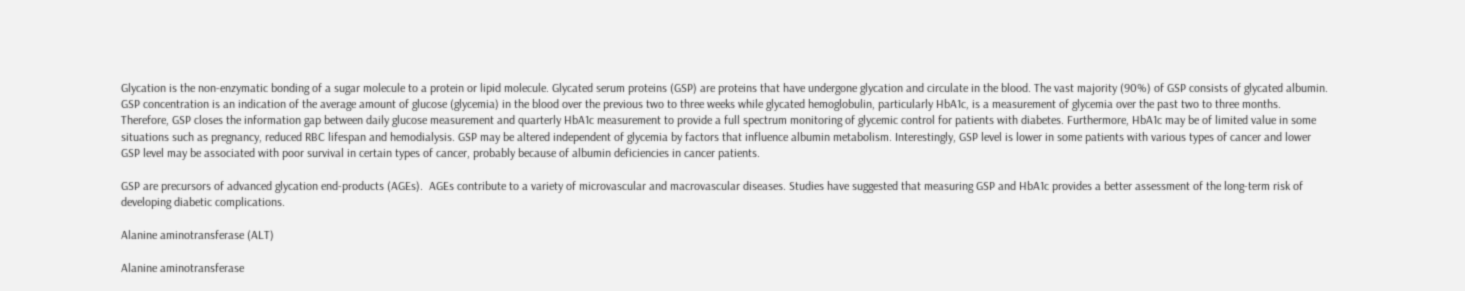Glycation is the non-enzymatic bonding of a sugar molecule to a protein or lipid molecule. Glycated serum proteins (GSP) are proteins that have undergone glycation and circulate in the blood. The vast majority (90%) of GSP consists of glycated albumin. GSP concentration is an indication of the average amount of glucose (glycemia) in the blood over the previous two to three weeks while glycated hemoglobulin, particularly HbA1c, is a measurement of glycemia over the past two to three months. Therefore, GSP closes the information gap between daily glucose measurement and quarterly HbA1c measurement to provide a full spectrum monitoring of glycemic control for patients with diabetes. Furthermore, HbA1c may be of limited value in some situations such as pregnancy, reduced RBC lifespan and hemodialysis. GSP may be altered independent of glycemia by factors that influence albumin metabolism. Interestingly, GSP level is lower in some patients with various types of cancer and lower GSP level may be associated with poor survival in certain types of cancer, probably because of albumin deficiencies in cancer patients.

GSP are precursors of advanced glycation end-products (AGEs).  AGEs contribute to a variety of microvascular and macrovascular diseases. Studies have suggested that measuring GSP and HbA1c provides a better assessment of the long-term risk of developing diabetic complications.

Alanine aminotransferase (ALT)

Alanine aminotransferase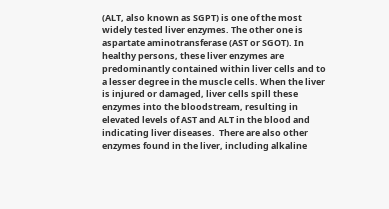(ALT, also known as SGPT) is one of the most widely tested liver enzymes. The other one is aspartate aminotransferase (AST or SGOT). In healthy persons, these liver enzymes are predominantly contained within liver cells and to a lesser degree in the muscle cells. When the liver is injured or damaged, liver cells spill these enzymes into the bloodstream, resulting in elevated levels of AST and ALT in the blood and indicating liver diseases.  There are also other enzymes found in the liver, including alkaline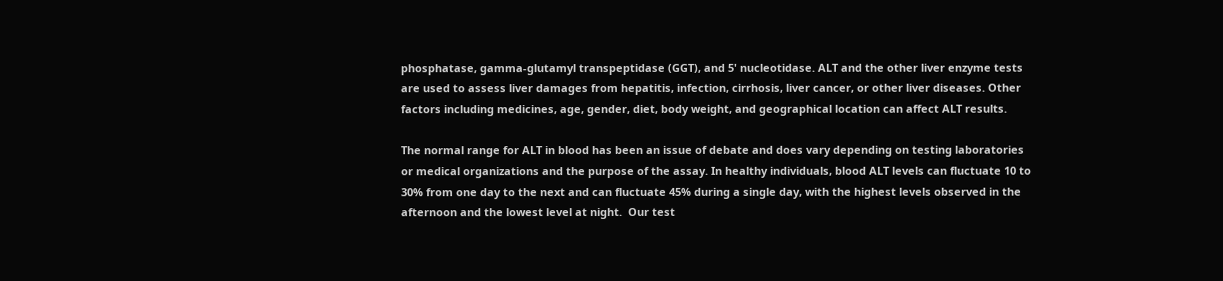phosphatase, gamma-glutamyl transpeptidase (GGT), and 5' nucleotidase. ALT and the other liver enzyme tests are used to assess liver damages from hepatitis, infection, cirrhosis, liver cancer, or other liver diseases. Other factors including medicines, age, gender, diet, body weight, and geographical location can affect ALT results.

The normal range for ALT in blood has been an issue of debate and does vary depending on testing laboratories or medical organizations and the purpose of the assay. In healthy individuals, blood ALT levels can fluctuate 10 to 30% from one day to the next and can fluctuate 45% during a single day, with the highest levels observed in the afternoon and the lowest level at night.  Our test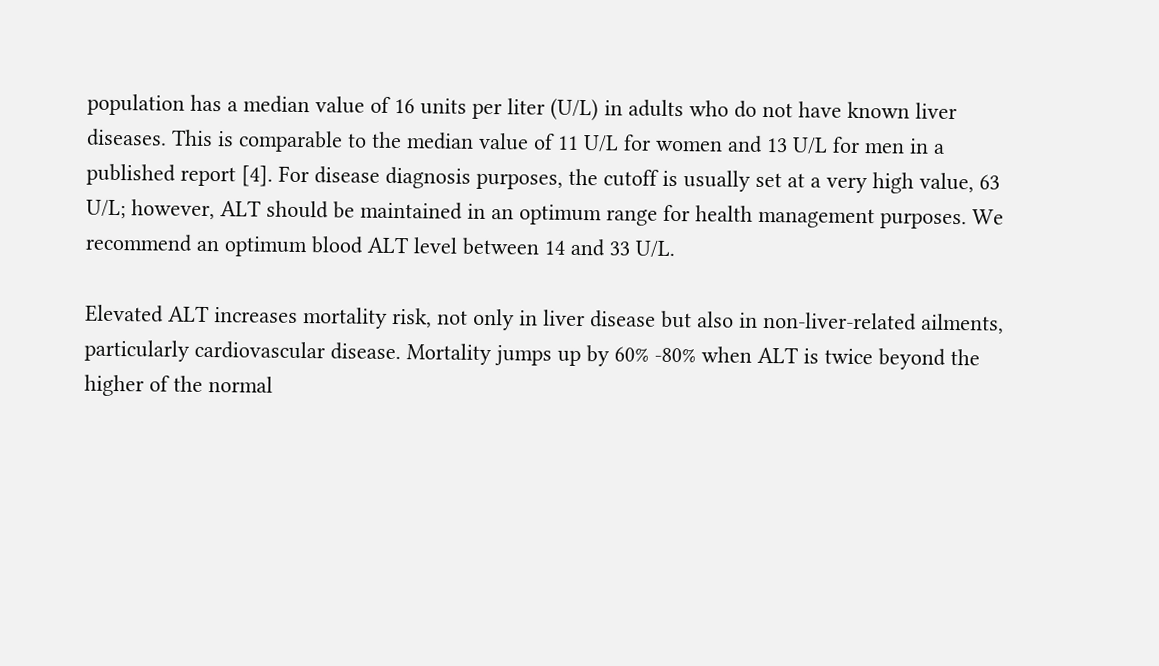population has a median value of 16 units per liter (U/L) in adults who do not have known liver diseases. This is comparable to the median value of 11 U/L for women and 13 U/L for men in a published report [4]. For disease diagnosis purposes, the cutoff is usually set at a very high value, 63 U/L; however, ALT should be maintained in an optimum range for health management purposes. We recommend an optimum blood ALT level between 14 and 33 U/L.

Elevated ALT increases mortality risk, not only in liver disease but also in non-liver-related ailments, particularly cardiovascular disease. Mortality jumps up by 60% -80% when ALT is twice beyond the higher of the normal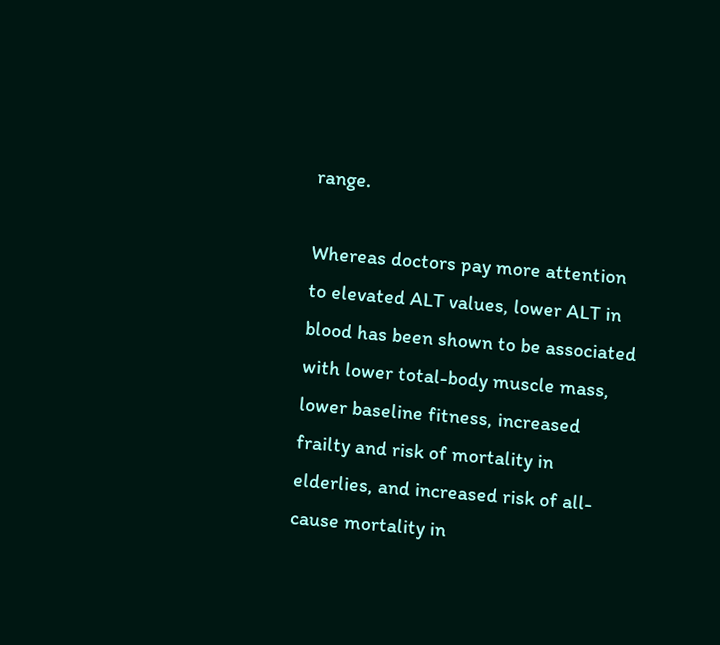range.

Whereas doctors pay more attention to elevated ALT values, lower ALT in blood has been shown to be associated with lower total-body muscle mass, lower baseline fitness, increased frailty and risk of mortality in elderlies, and increased risk of all-cause mortality in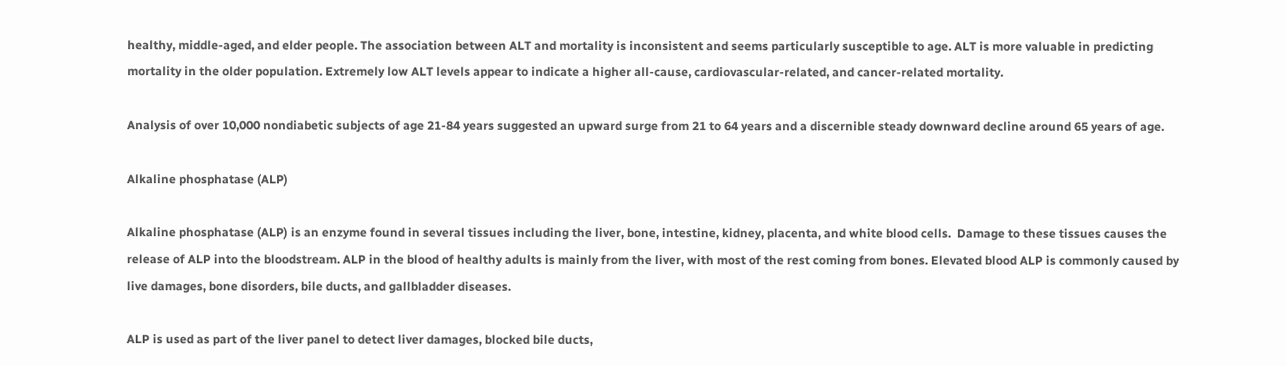healthy, middle-aged, and elder people. The association between ALT and mortality is inconsistent and seems particularly susceptible to age. ALT is more valuable in predicting mortality in the older population. Extremely low ALT levels appear to indicate a higher all-cause, cardiovascular-related, and cancer-related mortality.

Analysis of over 10,000 nondiabetic subjects of age 21-84 years suggested an upward surge from 21 to 64 years and a discernible steady downward decline around 65 years of age.

Alkaline phosphatase (ALP)

Alkaline phosphatase (ALP) is an enzyme found in several tissues including the liver, bone, intestine, kidney, placenta, and white blood cells.  Damage to these tissues causes the release of ALP into the bloodstream. ALP in the blood of healthy adults is mainly from the liver, with most of the rest coming from bones. Elevated blood ALP is commonly caused by live damages, bone disorders, bile ducts, and gallbladder diseases.

ALP is used as part of the liver panel to detect liver damages, blocked bile ducts,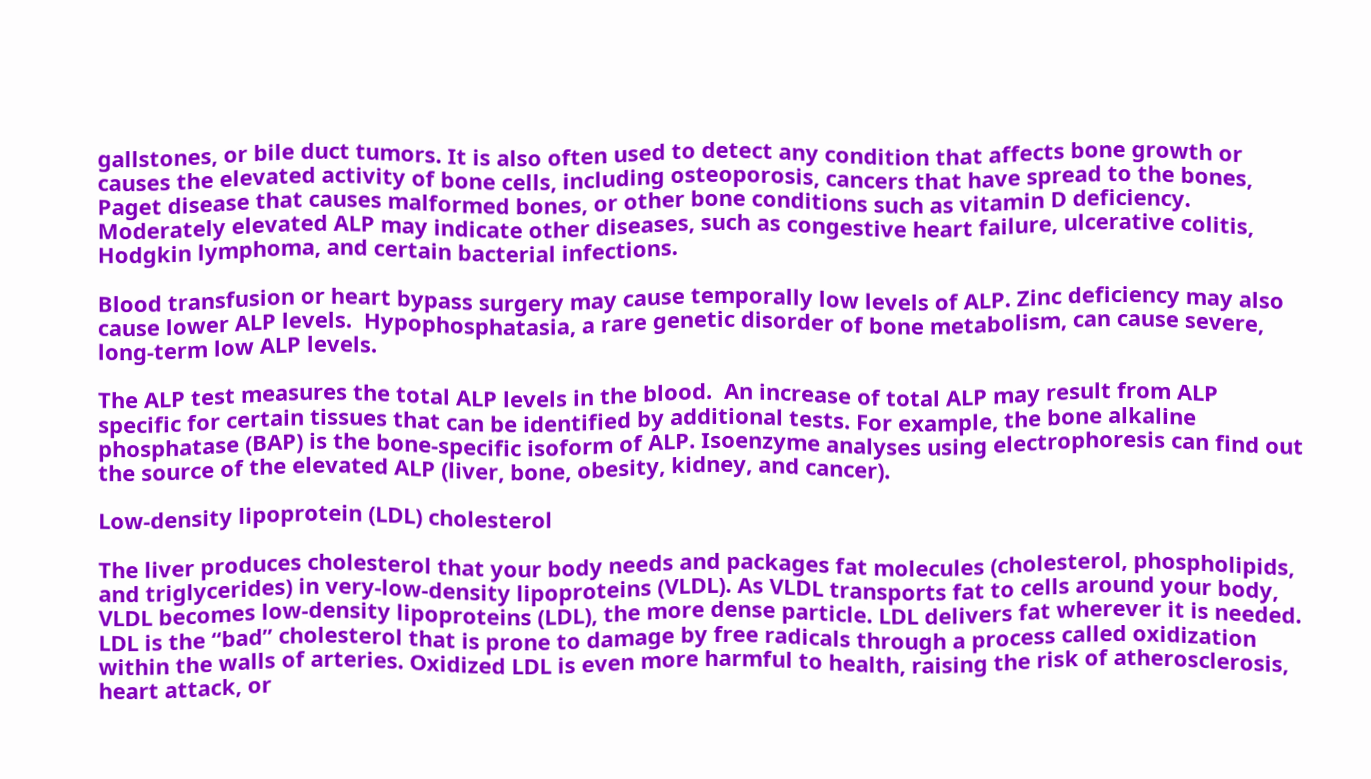gallstones, or bile duct tumors. It is also often used to detect any condition that affects bone growth or causes the elevated activity of bone cells, including osteoporosis, cancers that have spread to the bones, Paget disease that causes malformed bones, or other bone conditions such as vitamin D deficiency. Moderately elevated ALP may indicate other diseases, such as congestive heart failure, ulcerative colitis, Hodgkin lymphoma, and certain bacterial infections.

Blood transfusion or heart bypass surgery may cause temporally low levels of ALP. Zinc deficiency may also cause lower ALP levels.  Hypophosphatasia, a rare genetic disorder of bone metabolism, can cause severe, long-term low ALP levels.

The ALP test measures the total ALP levels in the blood.  An increase of total ALP may result from ALP specific for certain tissues that can be identified by additional tests. For example, the bone alkaline phosphatase (BAP) is the bone-specific isoform of ALP. Isoenzyme analyses using electrophoresis can find out the source of the elevated ALP (liver, bone, obesity, kidney, and cancer).

Low-density lipoprotein (LDL) cholesterol

The liver produces cholesterol that your body needs and packages fat molecules (cholesterol, phospholipids, and triglycerides) in very-low-density lipoproteins (VLDL). As VLDL transports fat to cells around your body, VLDL becomes low-density lipoproteins (LDL), the more dense particle. LDL delivers fat wherever it is needed. LDL is the “bad” cholesterol that is prone to damage by free radicals through a process called oxidization within the walls of arteries. Oxidized LDL is even more harmful to health, raising the risk of atherosclerosis, heart attack, or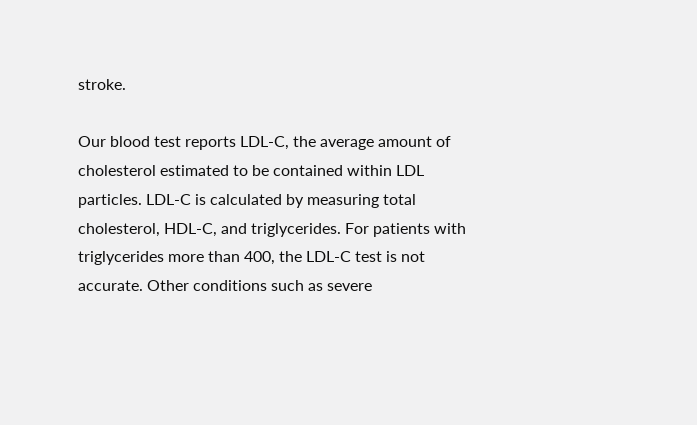stroke.

Our blood test reports LDL-C, the average amount of cholesterol estimated to be contained within LDL particles. LDL-C is calculated by measuring total cholesterol, HDL-C, and triglycerides. For patients with triglycerides more than 400, the LDL-C test is not accurate. Other conditions such as severe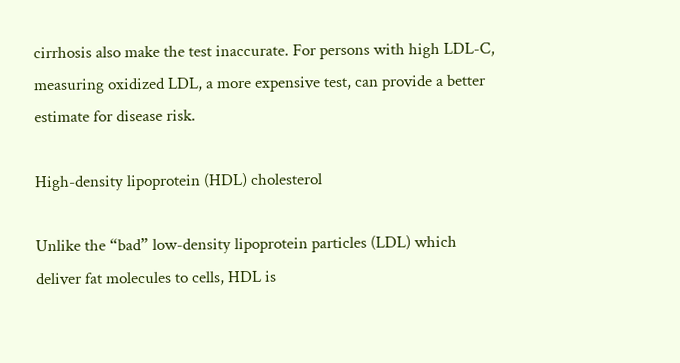cirrhosis also make the test inaccurate. For persons with high LDL-C, measuring oxidized LDL, a more expensive test, can provide a better estimate for disease risk.

High-density lipoprotein (HDL) cholesterol

Unlike the “bad” low-density lipoprotein particles (LDL) which deliver fat molecules to cells, HDL is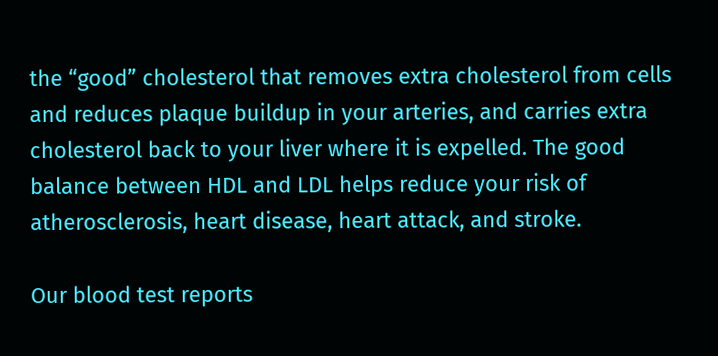the “good” cholesterol that removes extra cholesterol from cells and reduces plaque buildup in your arteries, and carries extra cholesterol back to your liver where it is expelled. The good balance between HDL and LDL helps reduce your risk of atherosclerosis, heart disease, heart attack, and stroke.

Our blood test reports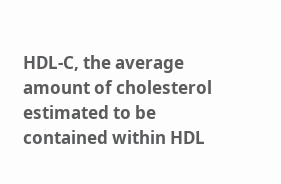HDL-C, the average amount of cholesterol estimated to be contained within HDL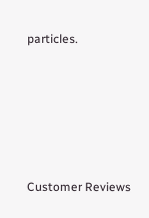particles.





Customer Reviews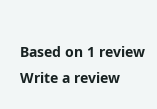Based on 1 review Write a review